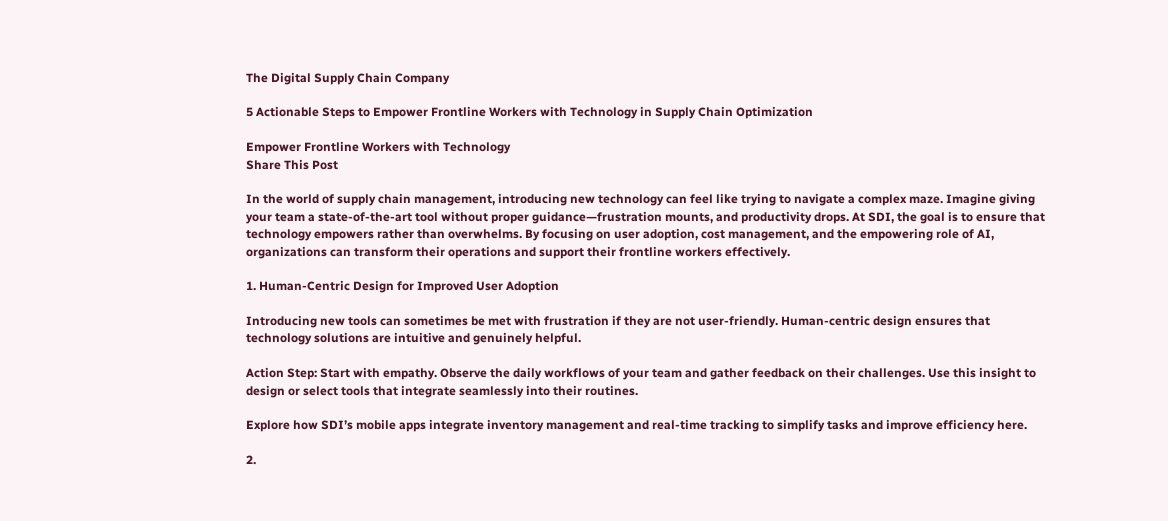The Digital Supply Chain Company

5 Actionable Steps to Empower Frontline Workers with Technology in Supply Chain Optimization

Empower Frontline Workers with Technology
Share This Post

In the world of supply chain management, introducing new technology can feel like trying to navigate a complex maze. Imagine giving your team a state-of-the-art tool without proper guidance—frustration mounts, and productivity drops. At SDI, the goal is to ensure that technology empowers rather than overwhelms. By focusing on user adoption, cost management, and the empowering role of AI, organizations can transform their operations and support their frontline workers effectively.

1. Human-Centric Design for Improved User Adoption

Introducing new tools can sometimes be met with frustration if they are not user-friendly. Human-centric design ensures that technology solutions are intuitive and genuinely helpful.

Action Step: Start with empathy. Observe the daily workflows of your team and gather feedback on their challenges. Use this insight to design or select tools that integrate seamlessly into their routines.

Explore how SDI’s mobile apps integrate inventory management and real-time tracking to simplify tasks and improve efficiency here.

2.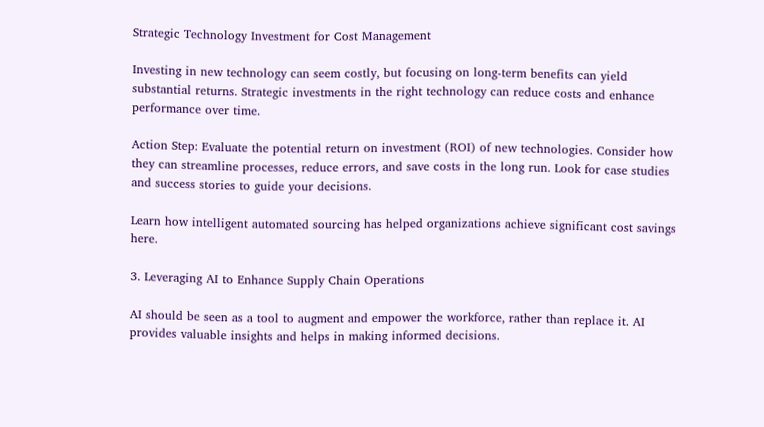Strategic Technology Investment for Cost Management

Investing in new technology can seem costly, but focusing on long-term benefits can yield substantial returns. Strategic investments in the right technology can reduce costs and enhance performance over time.

Action Step: Evaluate the potential return on investment (ROI) of new technologies. Consider how they can streamline processes, reduce errors, and save costs in the long run. Look for case studies and success stories to guide your decisions.

Learn how intelligent automated sourcing has helped organizations achieve significant cost savings here.

3. Leveraging AI to Enhance Supply Chain Operations

AI should be seen as a tool to augment and empower the workforce, rather than replace it. AI provides valuable insights and helps in making informed decisions.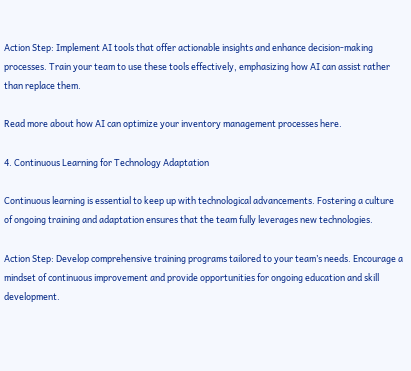Action Step: Implement AI tools that offer actionable insights and enhance decision-making processes. Train your team to use these tools effectively, emphasizing how AI can assist rather than replace them.

Read more about how AI can optimize your inventory management processes here.

4. Continuous Learning for Technology Adaptation

Continuous learning is essential to keep up with technological advancements. Fostering a culture of ongoing training and adaptation ensures that the team fully leverages new technologies.

Action Step: Develop comprehensive training programs tailored to your team’s needs. Encourage a mindset of continuous improvement and provide opportunities for ongoing education and skill development.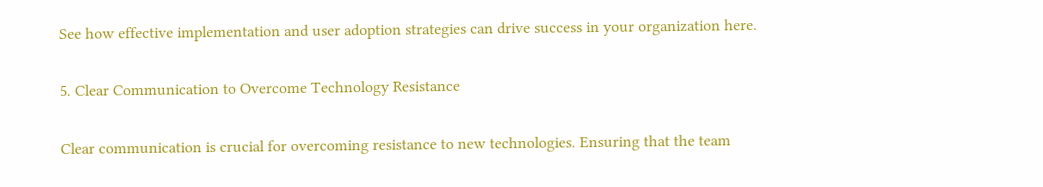See how effective implementation and user adoption strategies can drive success in your organization here.

5. Clear Communication to Overcome Technology Resistance

Clear communication is crucial for overcoming resistance to new technologies. Ensuring that the team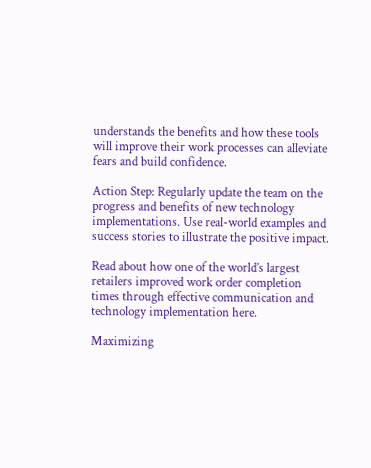understands the benefits and how these tools will improve their work processes can alleviate fears and build confidence.

Action Step: Regularly update the team on the progress and benefits of new technology implementations. Use real-world examples and success stories to illustrate the positive impact.

Read about how one of the world’s largest retailers improved work order completion times through effective communication and technology implementation here.

Maximizing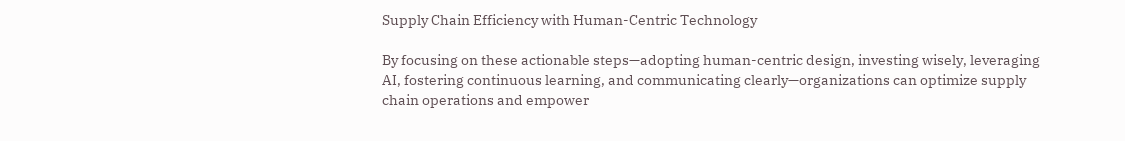Supply Chain Efficiency with Human-Centric Technology

By focusing on these actionable steps—adopting human-centric design, investing wisely, leveraging AI, fostering continuous learning, and communicating clearly—organizations can optimize supply chain operations and empower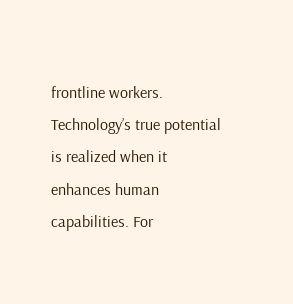frontline workers. Technology’s true potential is realized when it enhances human capabilities. For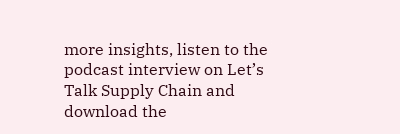more insights, listen to the podcast interview on Let’s Talk Supply Chain and download the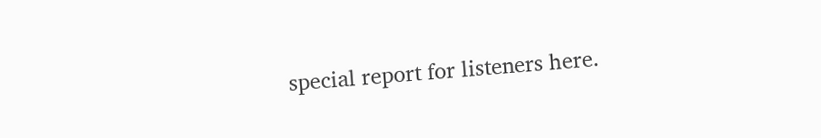special report for listeners here.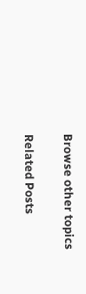Browse other topics

Related Posts